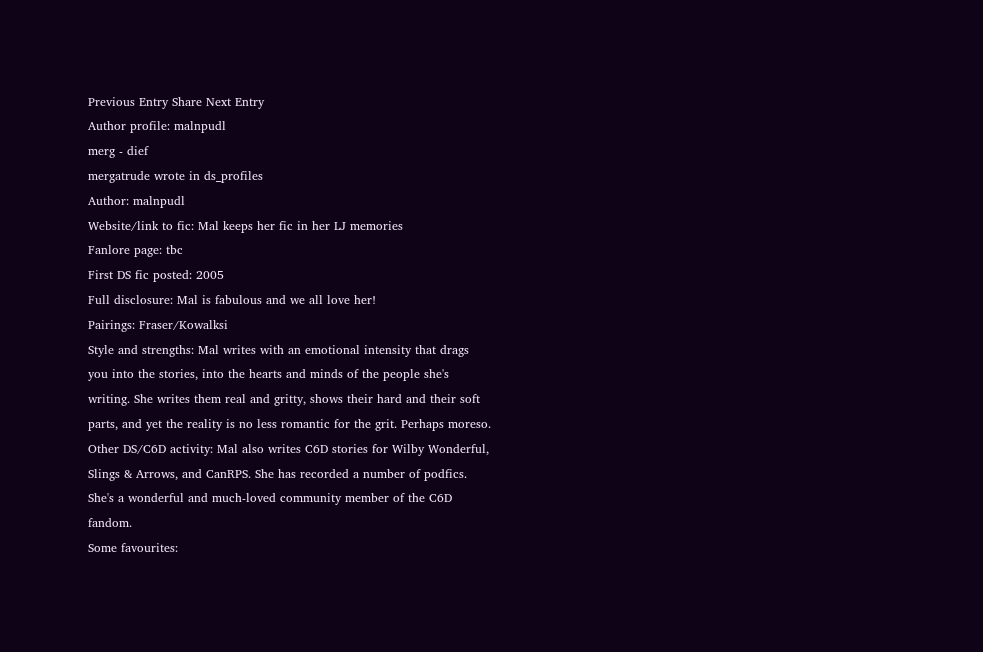Previous Entry Share Next Entry
Author profile: malnpudl
merg - dief
mergatrude wrote in ds_profiles
Author: malnpudl
Website/link to fic: Mal keeps her fic in her LJ memories
Fanlore page: tbc
First DS fic posted: 2005
Full disclosure: Mal is fabulous and we all love her!
Pairings: Fraser/Kowalksi
Style and strengths: Mal writes with an emotional intensity that drags you into the stories, into the hearts and minds of the people she's writing. She writes them real and gritty, shows their hard and their soft parts, and yet the reality is no less romantic for the grit. Perhaps moreso.
Other DS/C6D activity: Mal also writes C6D stories for Wilby Wonderful, Slings & Arrows, and CanRPS. She has recorded a number of podfics. She's a wonderful and much-loved community member of the C6D fandom.
Some favourites: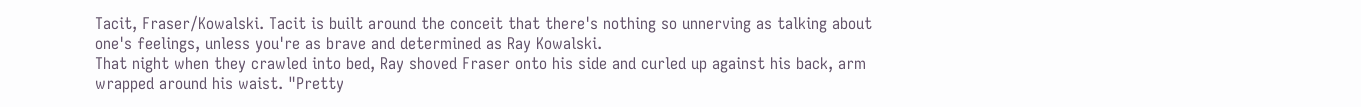Tacit, Fraser/Kowalski. Tacit is built around the conceit that there's nothing so unnerving as talking about one's feelings, unless you're as brave and determined as Ray Kowalski.
That night when they crawled into bed, Ray shoved Fraser onto his side and curled up against his back, arm wrapped around his waist. "Pretty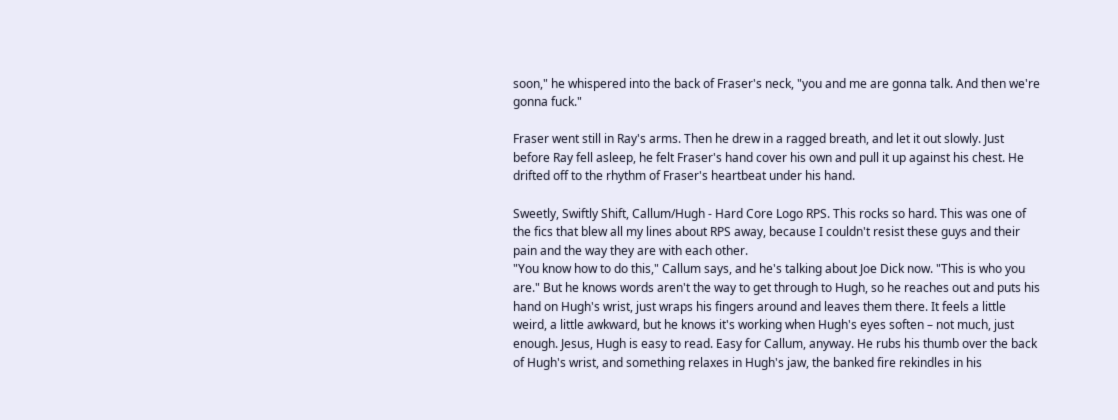soon," he whispered into the back of Fraser's neck, "you and me are gonna talk. And then we're gonna fuck."

Fraser went still in Ray's arms. Then he drew in a ragged breath, and let it out slowly. Just before Ray fell asleep, he felt Fraser's hand cover his own and pull it up against his chest. He drifted off to the rhythm of Fraser's heartbeat under his hand.

Sweetly, Swiftly Shift, Callum/Hugh - Hard Core Logo RPS. This rocks so hard. This was one of the fics that blew all my lines about RPS away, because I couldn't resist these guys and their pain and the way they are with each other.
"You know how to do this," Callum says, and he's talking about Joe Dick now. "This is who you are." But he knows words aren't the way to get through to Hugh, so he reaches out and puts his hand on Hugh's wrist, just wraps his fingers around and leaves them there. It feels a little weird, a little awkward, but he knows it's working when Hugh's eyes soften – not much, just enough. Jesus, Hugh is easy to read. Easy for Callum, anyway. He rubs his thumb over the back of Hugh's wrist, and something relaxes in Hugh's jaw, the banked fire rekindles in his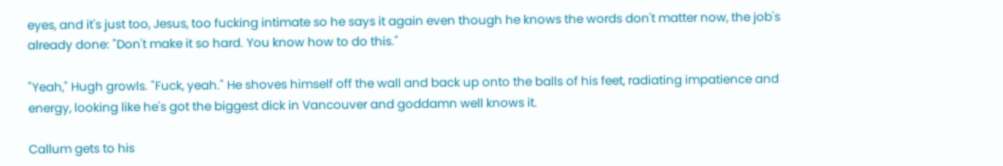eyes, and it's just too, Jesus, too fucking intimate so he says it again even though he knows the words don't matter now, the job's already done: "Don't make it so hard. You know how to do this."

"Yeah," Hugh growls. "Fuck, yeah." He shoves himself off the wall and back up onto the balls of his feet, radiating impatience and energy, looking like he's got the biggest dick in Vancouver and goddamn well knows it.

Callum gets to his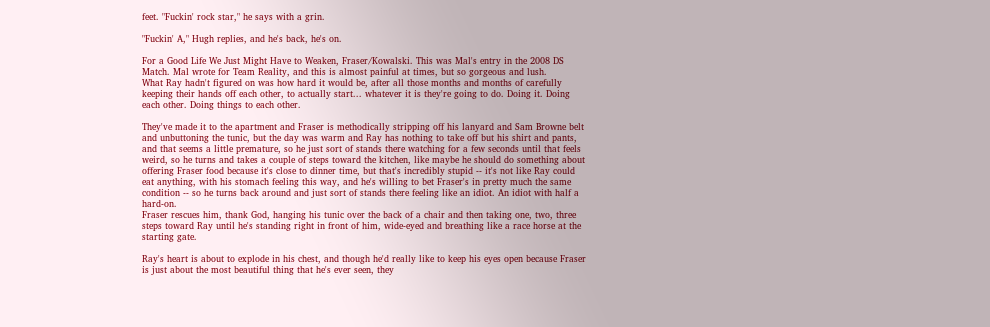feet. "Fuckin' rock star," he says with a grin.

"Fuckin' A," Hugh replies, and he's back, he's on.

For a Good Life We Just Might Have to Weaken, Fraser/Kowalski. This was Mal's entry in the 2008 DS Match. Mal wrote for Team Reality, and this is almost painful at times, but so gorgeous and lush.
What Ray hadn't figured on was how hard it would be, after all those months and months of carefully keeping their hands off each other, to actually start... whatever it is they're going to do. Doing it. Doing each other. Doing things to each other.

They've made it to the apartment and Fraser is methodically stripping off his lanyard and Sam Browne belt and unbuttoning the tunic, but the day was warm and Ray has nothing to take off but his shirt and pants, and that seems a little premature, so he just sort of stands there watching for a few seconds until that feels weird, so he turns and takes a couple of steps toward the kitchen, like maybe he should do something about offering Fraser food because it's close to dinner time, but that's incredibly stupid -- it's not like Ray could eat anything, with his stomach feeling this way, and he's willing to bet Fraser's in pretty much the same condition -- so he turns back around and just sort of stands there feeling like an idiot. An idiot with half a hard-on.
Fraser rescues him, thank God, hanging his tunic over the back of a chair and then taking one, two, three steps toward Ray until he's standing right in front of him, wide-eyed and breathing like a race horse at the starting gate.

Ray's heart is about to explode in his chest, and though he'd really like to keep his eyes open because Fraser is just about the most beautiful thing that he's ever seen, they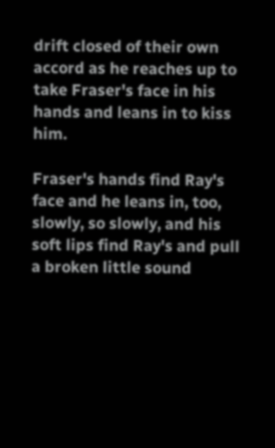drift closed of their own accord as he reaches up to take Fraser's face in his hands and leans in to kiss him.

Fraser's hands find Ray's face and he leans in, too, slowly, so slowly, and his soft lips find Ray's and pull a broken little sound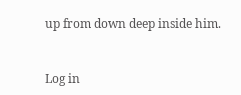up from down deep inside him.


Log in